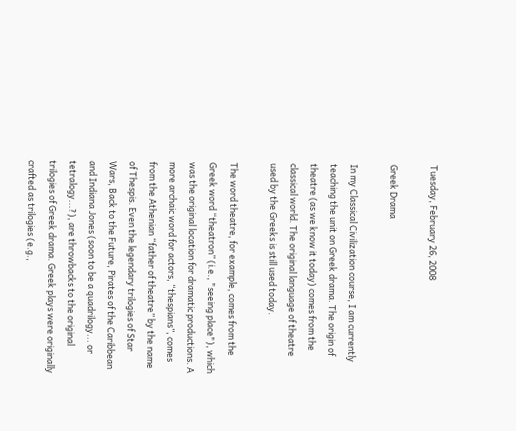Tuesday, February 26, 2008

Greek Drama

In my Classical Civilization course, I am currently teaching the unit on Greek drama. The origin of theatre (as we know it today) comes from the classical world. The original language of theatre used by the Greeks is still used today.

The word theatre, for example, comes from the Greek word “theatron” (i.e., "seeing place"), which was the original location for dramatic productions. A more archaic word for actors, “thespians”, comes from the Athenian “father of theatre” by the name of Thespis. Even the legendary trilogies of Star Wars, Back to the Future, Pirates of the Caribbean and Indiana Jones (soon to be a quadrilogy... or tetralogy...?), are throwbacks to the original trilogies of Greek drama. Greek plays were originally crafted as trilogies (e.g.,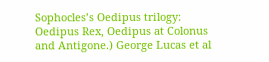Sophocles’s Oedipus trilogy: Oedipus Rex, Oedipus at Colonus and Antigone.) George Lucas et al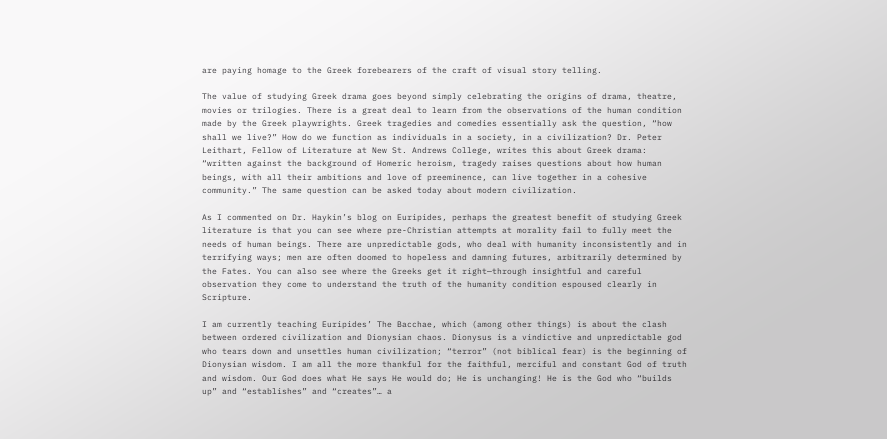are paying homage to the Greek forebearers of the craft of visual story telling.

The value of studying Greek drama goes beyond simply celebrating the origins of drama, theatre, movies or trilogies. There is a great deal to learn from the observations of the human condition made by the Greek playwrights. Greek tragedies and comedies essentially ask the question, “how shall we live?” How do we function as individuals in a society, in a civilization? Dr. Peter Leithart, Fellow of Literature at New St. Andrews College, writes this about Greek drama: “written against the background of Homeric heroism, tragedy raises questions about how human beings, with all their ambitions and love of preeminence, can live together in a cohesive community.” The same question can be asked today about modern civilization.

As I commented on Dr. Haykin’s blog on Euripides, perhaps the greatest benefit of studying Greek literature is that you can see where pre-Christian attempts at morality fail to fully meet the needs of human beings. There are unpredictable gods, who deal with humanity inconsistently and in terrifying ways; men are often doomed to hopeless and damning futures, arbitrarily determined by the Fates. You can also see where the Greeks get it right—through insightful and careful observation they come to understand the truth of the humanity condition espoused clearly in Scripture.

I am currently teaching Euripides’ The Bacchae, which (among other things) is about the clash between ordered civilization and Dionysian chaos. Dionysus is a vindictive and unpredictable god who tears down and unsettles human civilization; “terror” (not biblical fear) is the beginning of Dionysian wisdom. I am all the more thankful for the faithful, merciful and constant God of truth and wisdom. Our God does what He says He would do; He is unchanging! He is the God who “builds up” and “establishes” and “creates”… a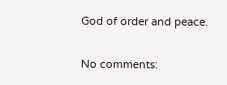God of order and peace.

No comments: